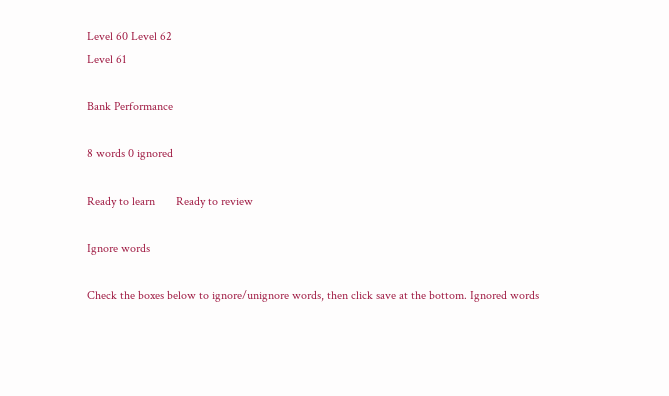Level 60 Level 62
Level 61

Bank Performance

8 words 0 ignored

Ready to learn       Ready to review

Ignore words

Check the boxes below to ignore/unignore words, then click save at the bottom. Ignored words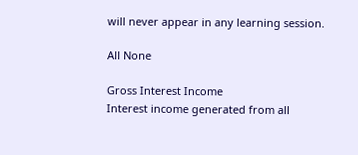will never appear in any learning session.

All None

Gross Interest Income
Interest income generated from all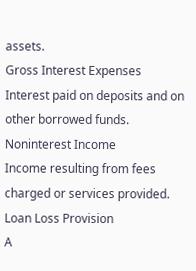assets.
Gross Interest Expenses
Interest paid on deposits and on other borrowed funds.
Noninterest Income
Income resulting from fees charged or services provided.
Loan Loss Provision
A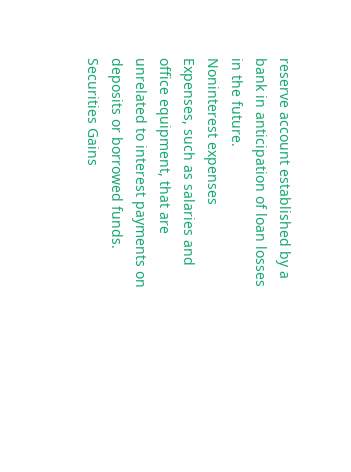reserve account established by a bank in anticipation of loan losses in the future.
Noninterest expenses
Expenses, such as salaries and office equipment, that are unrelated to interest payments on deposits or borrowed funds.
Securities Gains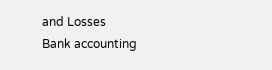and Losses
Bank accounting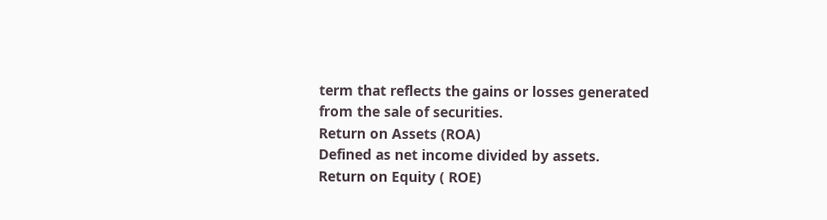term that reflects the gains or losses generated from the sale of securities.
Return on Assets (ROA)
Defined as net income divided by assets.
Return on Equity ( ROE)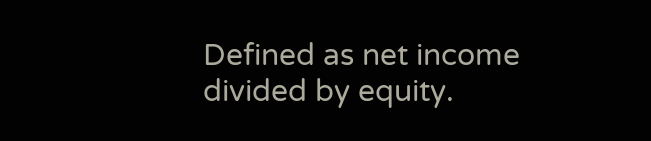Defined as net income divided by equity.